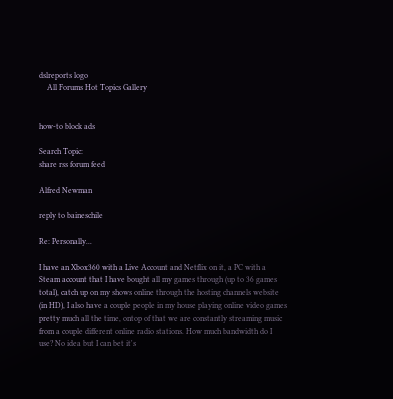dslreports logo
    All Forums Hot Topics Gallery


how-to block ads

Search Topic:
share rss forum feed

Alfred Newman

reply to baineschile

Re: Personally...

I have an Xbox360 with a Live Account and Netflix on it, a PC with a Steam account that I have bought all my games through (up to 36 games total), catch up on my shows online through the hosting channels website (in HD), I also have a couple people in my house playing online video games pretty much all the time, ontop of that we are constantly streaming music from a couple different online radio stations. How much bandwidth do I use? No idea but I can bet it's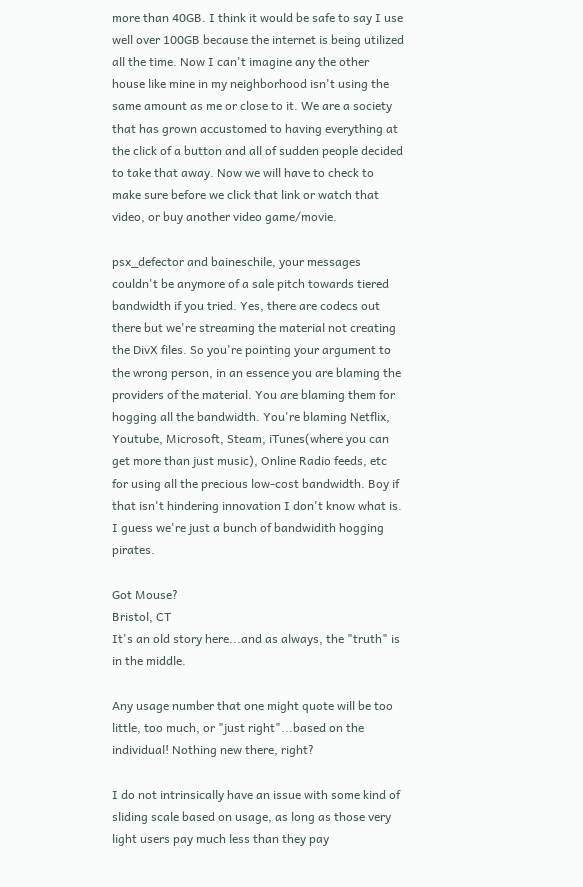more than 40GB. I think it would be safe to say I use well over 100GB because the internet is being utilized all the time. Now I can't imagine any the other house like mine in my neighborhood isn't using the same amount as me or close to it. We are a society that has grown accustomed to having everything at the click of a button and all of sudden people decided to take that away. Now we will have to check to make sure before we click that link or watch that video, or buy another video game/movie.

psx_defector and baineschile, your messages couldn't be anymore of a sale pitch towards tiered bandwidth if you tried. Yes, there are codecs out there but we're streaming the material not creating the DivX files. So you're pointing your argument to the wrong person, in an essence you are blaming the providers of the material. You are blaming them for hogging all the bandwidth. You're blaming Netflix, Youtube, Microsoft, Steam, iTunes(where you can get more than just music), Online Radio feeds, etc for using all the precious low-cost bandwidth. Boy if that isn't hindering innovation I don't know what is. I guess we're just a bunch of bandwidith hogging pirates.

Got Mouse?
Bristol, CT
It's an old story here...and as always, the "truth" is in the middle.

Any usage number that one might quote will be too little, too much, or "just right"...based on the individual! Nothing new there, right?

I do not intrinsically have an issue with some kind of sliding scale based on usage, as long as those very light users pay much less than they pay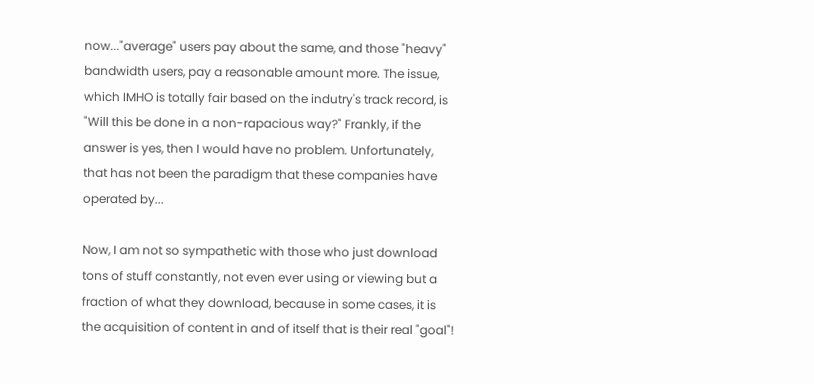now..."average" users pay about the same, and those "heavy" bandwidth users, pay a reasonable amount more. The issue, which IMHO is totally fair based on the indutry's track record, is "Will this be done in a non-rapacious way?" Frankly, if the answer is yes, then I would have no problem. Unfortunately, that has not been the paradigm that these companies have operated by...

Now, I am not so sympathetic with those who just download tons of stuff constantly, not even ever using or viewing but a fraction of what they download, because in some cases, it is the acquisition of content in and of itself that is their real "goal"!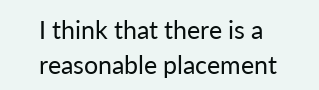I think that there is a reasonable placement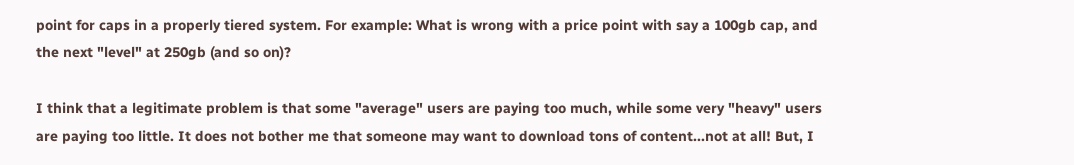point for caps in a properly tiered system. For example: What is wrong with a price point with say a 100gb cap, and the next "level" at 250gb (and so on)?

I think that a legitimate problem is that some "average" users are paying too much, while some very "heavy" users are paying too little. It does not bother me that someone may want to download tons of content...not at all! But, I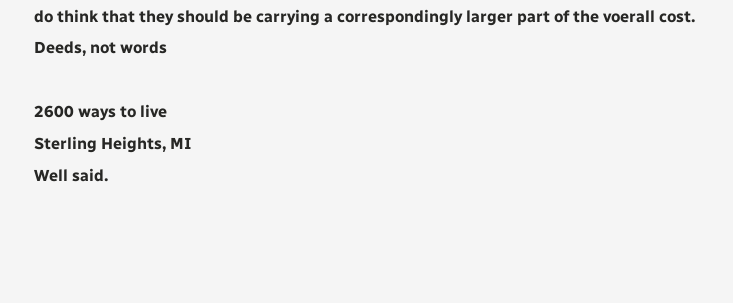do think that they should be carrying a correspondingly larger part of the voerall cost.
Deeds, not words

2600 ways to live
Sterling Heights, MI
Well said.